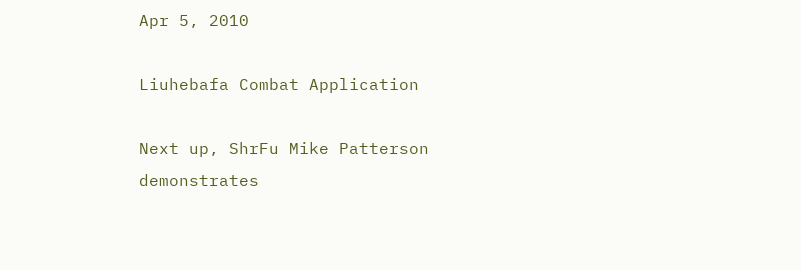Apr 5, 2010

Liuhebafa Combat Application

Next up, ShrFu Mike Patterson demonstrates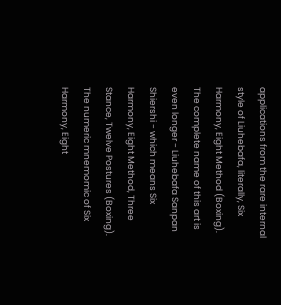applications from the rare internal style of Liuhebafa, literally, Six Harmony, Eight Method (Boxing). The complete name of this art is even longer - Liuhebafa Sanpan Shiershi - which means Six Harmony, Eight Method, Three Stance, Twelve Postures (Boxing). The numeric mnemomic of Six Harmony, Eight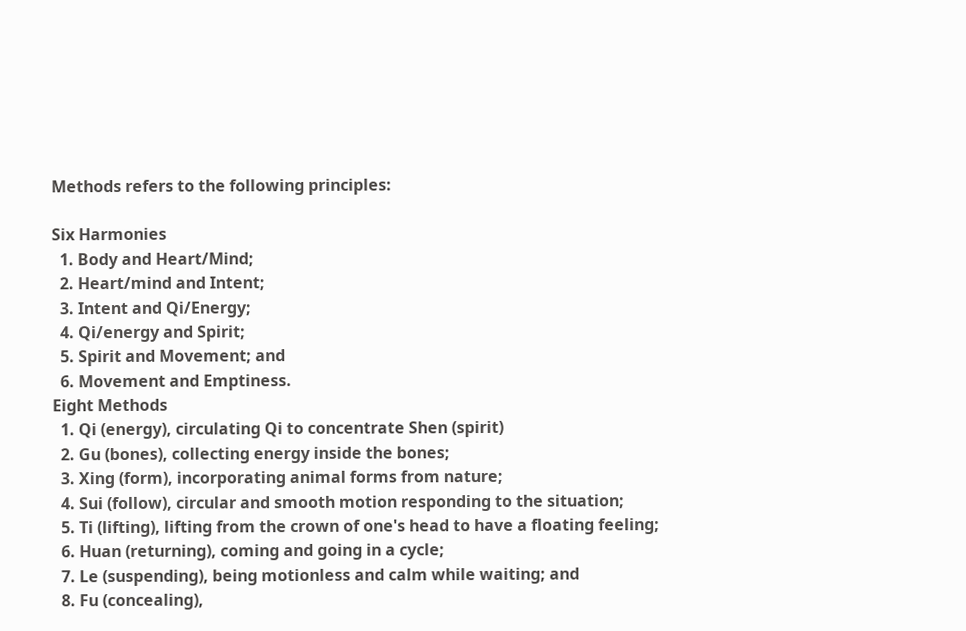Methods refers to the following principles:

Six Harmonies
  1. Body and Heart/Mind;
  2. Heart/mind and Intent;
  3. Intent and Qi/Energy;
  4. Qi/energy and Spirit;
  5. Spirit and Movement; and
  6. Movement and Emptiness.
Eight Methods
  1. Qi (energy), circulating Qi to concentrate Shen (spirit)
  2. Gu (bones), collecting energy inside the bones;
  3. Xing (form), incorporating animal forms from nature;
  4. Sui (follow), circular and smooth motion responding to the situation;
  5. Ti (lifting), lifting from the crown of one's head to have a floating feeling;
  6. Huan (returning), coming and going in a cycle;
  7. Le (suspending), being motionless and calm while waiting; and
  8. Fu (concealing),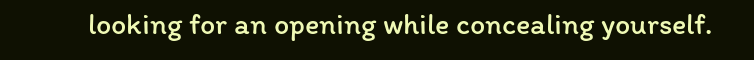looking for an opening while concealing yourself.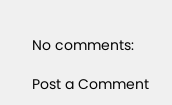No comments:

Post a Comment